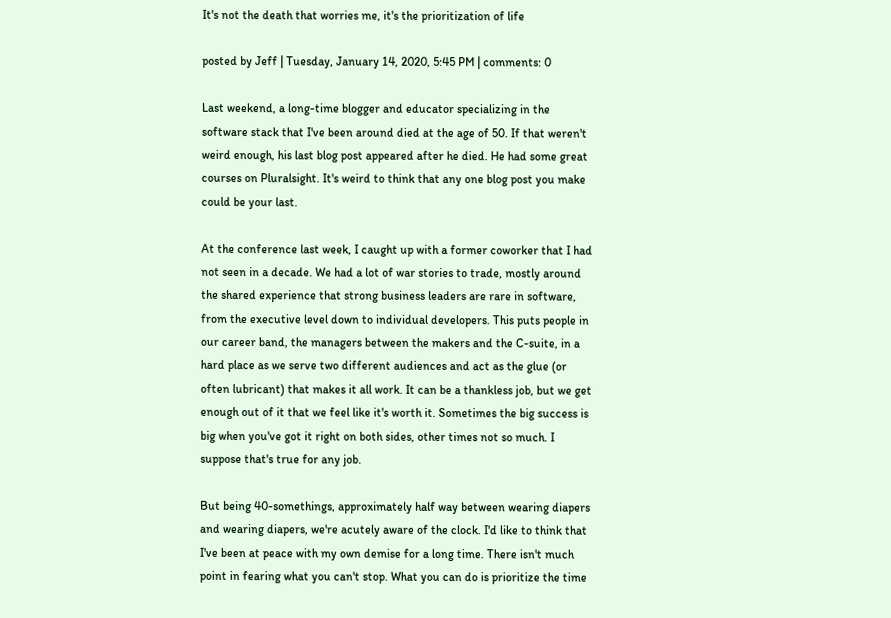It's not the death that worries me, it's the prioritization of life

posted by Jeff | Tuesday, January 14, 2020, 5:45 PM | comments: 0

Last weekend, a long-time blogger and educator specializing in the software stack that I've been around died at the age of 50. If that weren't weird enough, his last blog post appeared after he died. He had some great courses on Pluralsight. It's weird to think that any one blog post you make could be your last.

At the conference last week, I caught up with a former coworker that I had not seen in a decade. We had a lot of war stories to trade, mostly around the shared experience that strong business leaders are rare in software, from the executive level down to individual developers. This puts people in our career band, the managers between the makers and the C-suite, in a hard place as we serve two different audiences and act as the glue (or often lubricant) that makes it all work. It can be a thankless job, but we get enough out of it that we feel like it's worth it. Sometimes the big success is big when you've got it right on both sides, other times not so much. I suppose that's true for any job.

But being 40-somethings, approximately half way between wearing diapers and wearing diapers, we're acutely aware of the clock. I'd like to think that I've been at peace with my own demise for a long time. There isn't much point in fearing what you can't stop. What you can do is prioritize the time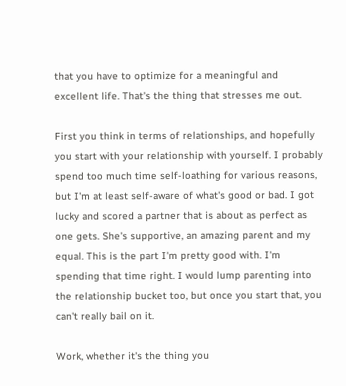that you have to optimize for a meaningful and excellent life. That's the thing that stresses me out.

First you think in terms of relationships, and hopefully you start with your relationship with yourself. I probably spend too much time self-loathing for various reasons, but I'm at least self-aware of what's good or bad. I got lucky and scored a partner that is about as perfect as one gets. She's supportive, an amazing parent and my equal. This is the part I'm pretty good with. I'm spending that time right. I would lump parenting into the relationship bucket too, but once you start that, you can't really bail on it.

Work, whether it's the thing you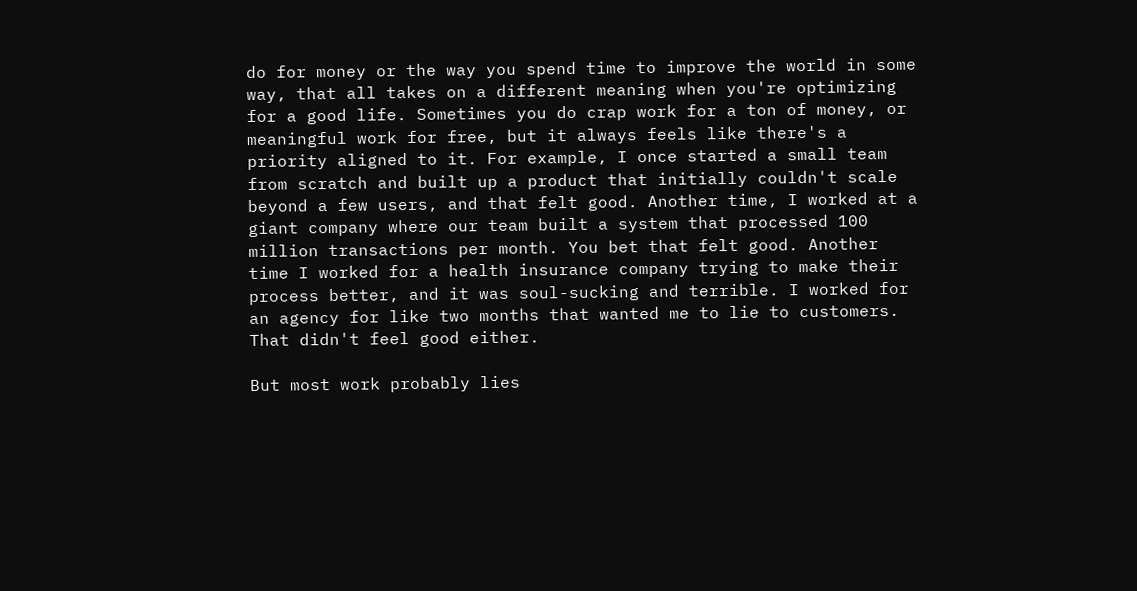do for money or the way you spend time to improve the world in some way, that all takes on a different meaning when you're optimizing for a good life. Sometimes you do crap work for a ton of money, or meaningful work for free, but it always feels like there's a priority aligned to it. For example, I once started a small team from scratch and built up a product that initially couldn't scale beyond a few users, and that felt good. Another time, I worked at a giant company where our team built a system that processed 100 million transactions per month. You bet that felt good. Another time I worked for a health insurance company trying to make their process better, and it was soul-sucking and terrible. I worked for an agency for like two months that wanted me to lie to customers. That didn't feel good either.

But most work probably lies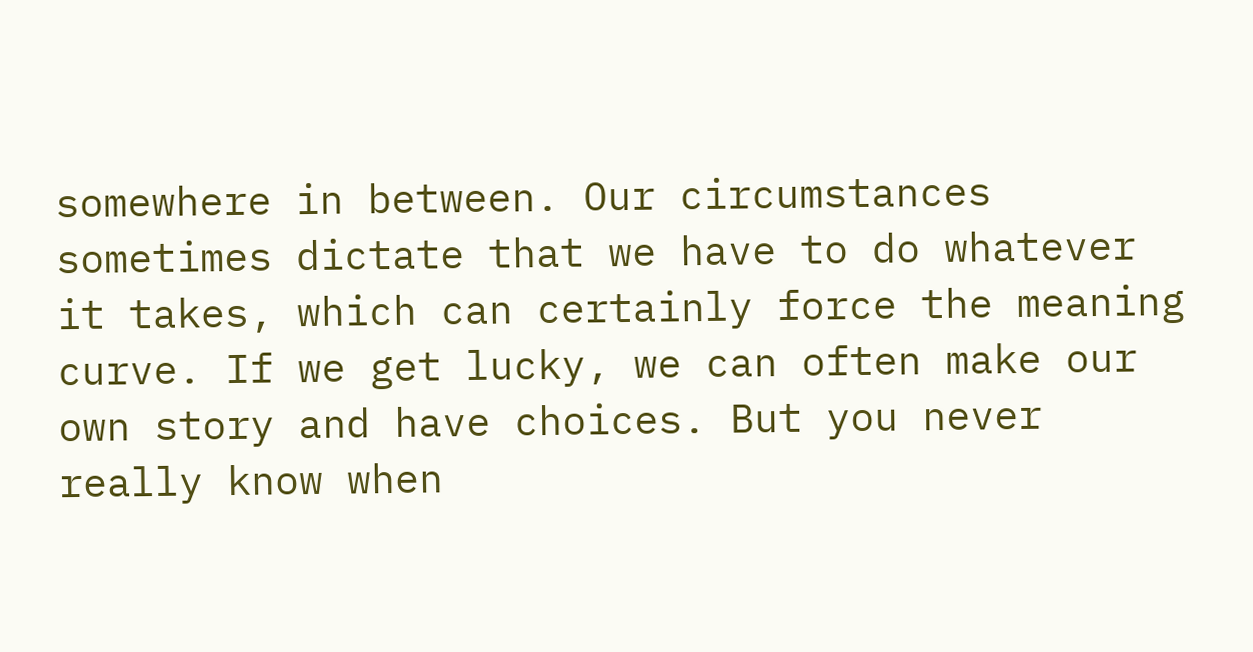somewhere in between. Our circumstances sometimes dictate that we have to do whatever it takes, which can certainly force the meaning curve. If we get lucky, we can often make our own story and have choices. But you never really know when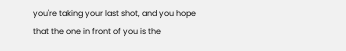you're taking your last shot, and you hope that the one in front of you is the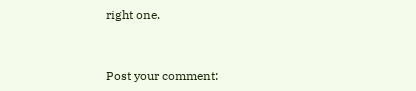right one.


Post your comment: